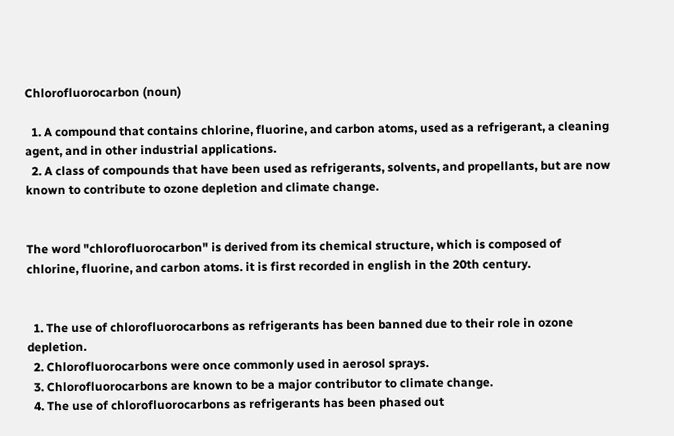Chlorofluorocarbon (noun)

  1. A compound that contains chlorine, fluorine, and carbon atoms, used as a refrigerant, a cleaning agent, and in other industrial applications.
  2. A class of compounds that have been used as refrigerants, solvents, and propellants, but are now known to contribute to ozone depletion and climate change.


The word "chlorofluorocarbon" is derived from its chemical structure, which is composed of chlorine, fluorine, and carbon atoms. it is first recorded in english in the 20th century.


  1. The use of chlorofluorocarbons as refrigerants has been banned due to their role in ozone depletion.
  2. Chlorofluorocarbons were once commonly used in aerosol sprays.
  3. Chlorofluorocarbons are known to be a major contributor to climate change.
  4. The use of chlorofluorocarbons as refrigerants has been phased out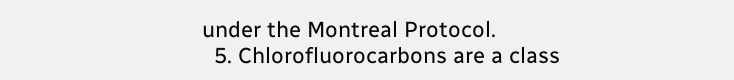under the Montreal Protocol.
  5. Chlorofluorocarbons are a class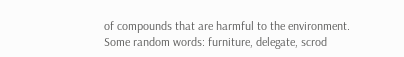of compounds that are harmful to the environment.
Some random words: furniture, delegate, scrod